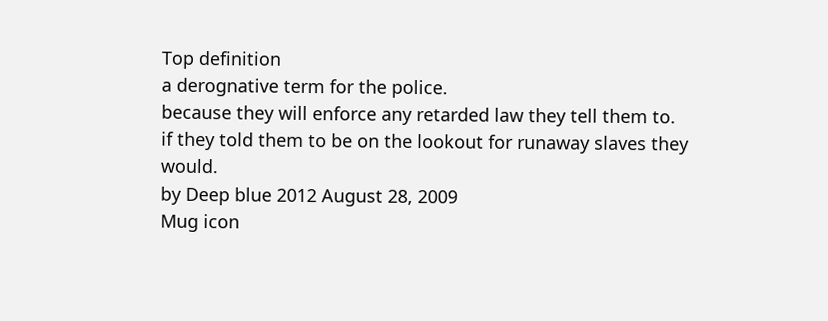Top definition
a derognative term for the police.
because they will enforce any retarded law they tell them to.
if they told them to be on the lookout for runaway slaves they would.
by Deep blue 2012 August 28, 2009
Mug icon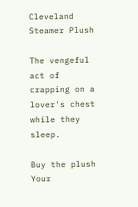Cleveland Steamer Plush

The vengeful act of crapping on a lover's chest while they sleep.

Buy the plush
Your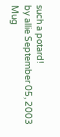such a potard!
by allie September 05, 2003
Mug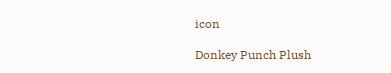icon

Donkey Punch Plush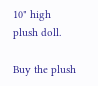10" high plush doll.

Buy the plush